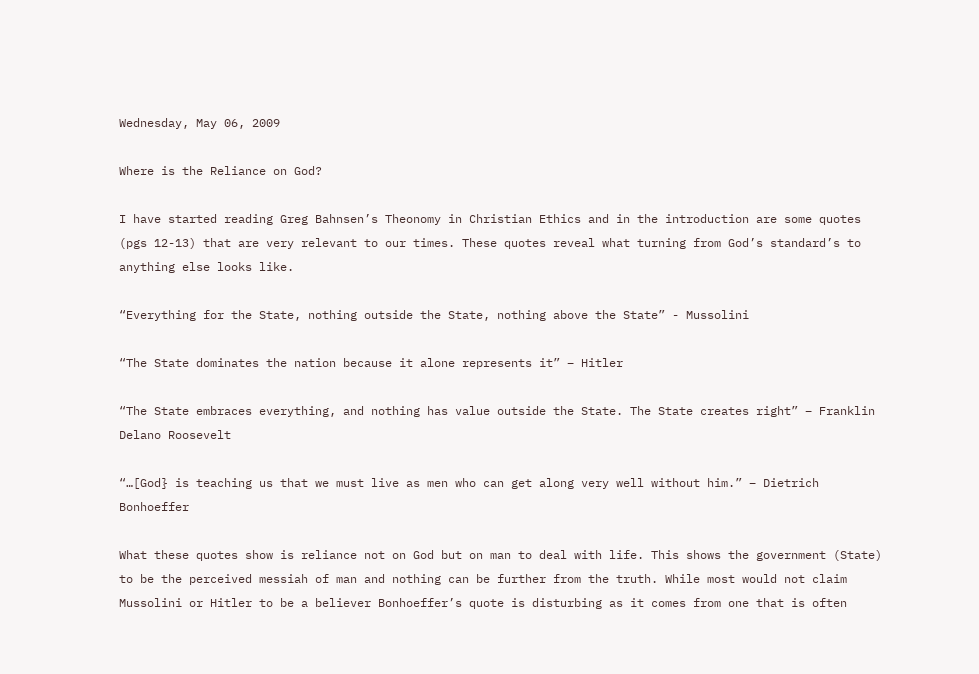Wednesday, May 06, 2009

Where is the Reliance on God?

I have started reading Greg Bahnsen’s Theonomy in Christian Ethics and in the introduction are some quotes (pgs 12-13) that are very relevant to our times. These quotes reveal what turning from God’s standard’s to anything else looks like.

“Everything for the State, nothing outside the State, nothing above the State” - Mussolini

“The State dominates the nation because it alone represents it” – Hitler

“The State embraces everything, and nothing has value outside the State. The State creates right” – Franklin Delano Roosevelt

“…[God} is teaching us that we must live as men who can get along very well without him.” – Dietrich Bonhoeffer

What these quotes show is reliance not on God but on man to deal with life. This shows the government (State) to be the perceived messiah of man and nothing can be further from the truth. While most would not claim Mussolini or Hitler to be a believer Bonhoeffer’s quote is disturbing as it comes from one that is often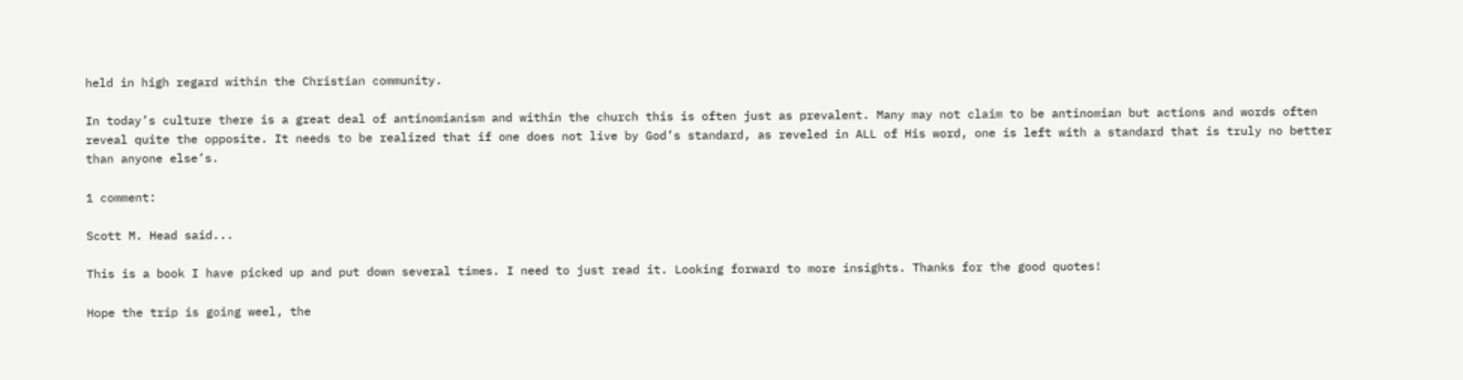held in high regard within the Christian community.

In today’s culture there is a great deal of antinomianism and within the church this is often just as prevalent. Many may not claim to be antinomian but actions and words often reveal quite the opposite. It needs to be realized that if one does not live by God’s standard, as reveled in ALL of His word, one is left with a standard that is truly no better than anyone else’s.

1 comment:

Scott M. Head said...

This is a book I have picked up and put down several times. I need to just read it. Looking forward to more insights. Thanks for the good quotes!

Hope the trip is going weel, the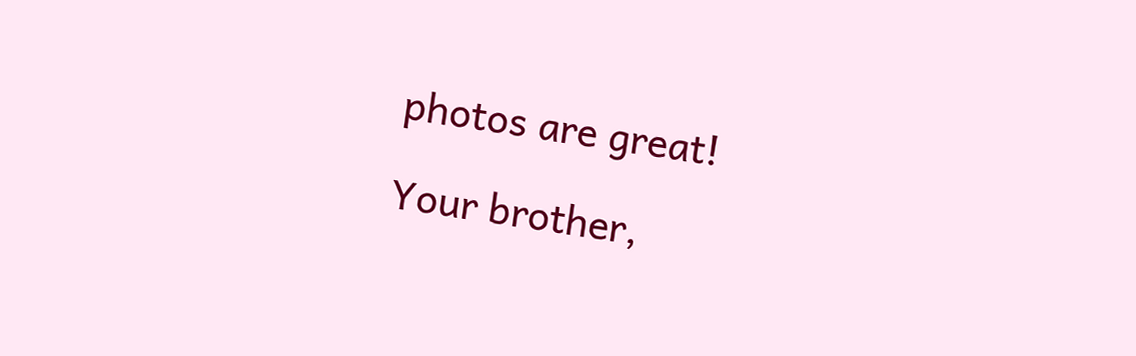photos are great!

Your brother,